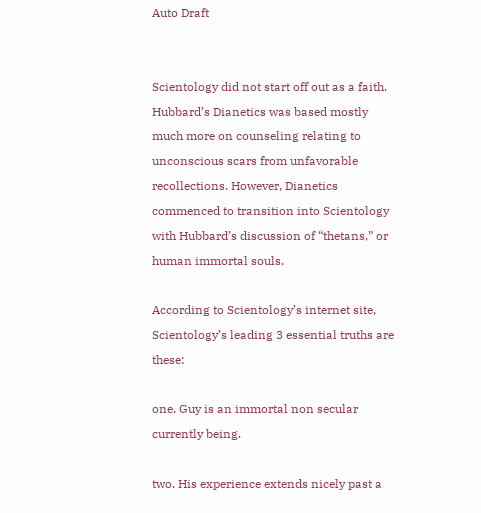Auto Draft


Scientology did not start off out as a faith. Hubbard’s Dianetics was based mostly much more on counseling relating to unconscious scars from unfavorable recollections. However, Dianetics commenced to transition into Scientology with Hubbard’s discussion of “thetans,” or human immortal souls.

According to Scientology’s internet site, Scientology’s leading 3 essential truths are these:

one. Guy is an immortal non secular currently being.

two. His experience extends nicely past a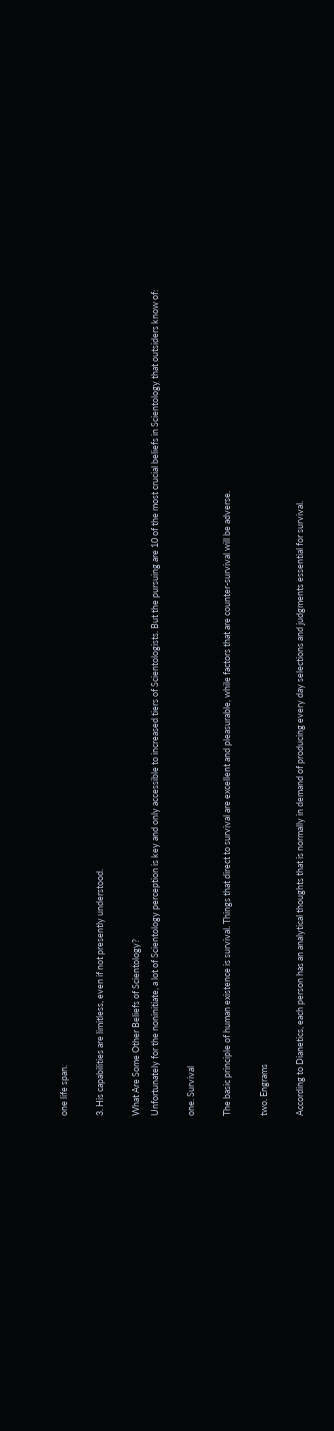one life span.

3. His capabilities are limitless, even if not presently understood.

What Are Some Other Beliefs of Scientology?
Unfortunately for the noninitiate, a lot of Scientology perception is key and only accessible to increased tiers of Scientologists. But the pursuing are 10 of the most crucial beliefs in Scientology that outsiders know of:

one. Survival

The basic principle of human existence is survival. Things that direct to survival are excellent and pleasurable, while factors that are counter-survival will be adverse.

two. Engrams

According to Dianetics, each person has an analytical thoughts that is normally in demand of producing every day selections and judgments essential for survival.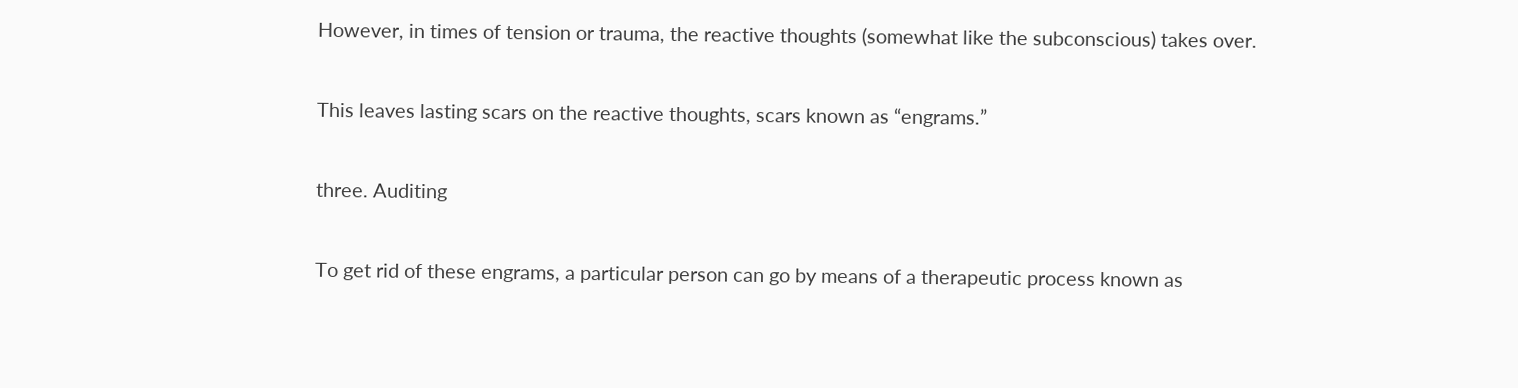However, in times of tension or trauma, the reactive thoughts (somewhat like the subconscious) takes over.

This leaves lasting scars on the reactive thoughts, scars known as “engrams.”

three. Auditing

To get rid of these engrams, a particular person can go by means of a therapeutic process known as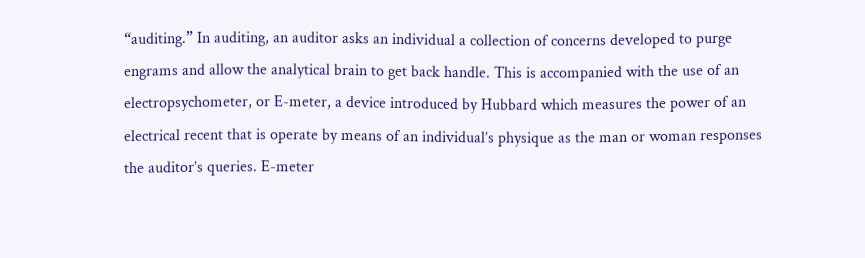“auditing.” In auditing, an auditor asks an individual a collection of concerns developed to purge engrams and allow the analytical brain to get back handle. This is accompanied with the use of an electropsychometer, or E-meter, a device introduced by Hubbard which measures the power of an electrical recent that is operate by means of an individual’s physique as the man or woman responses the auditor’s queries. E-meter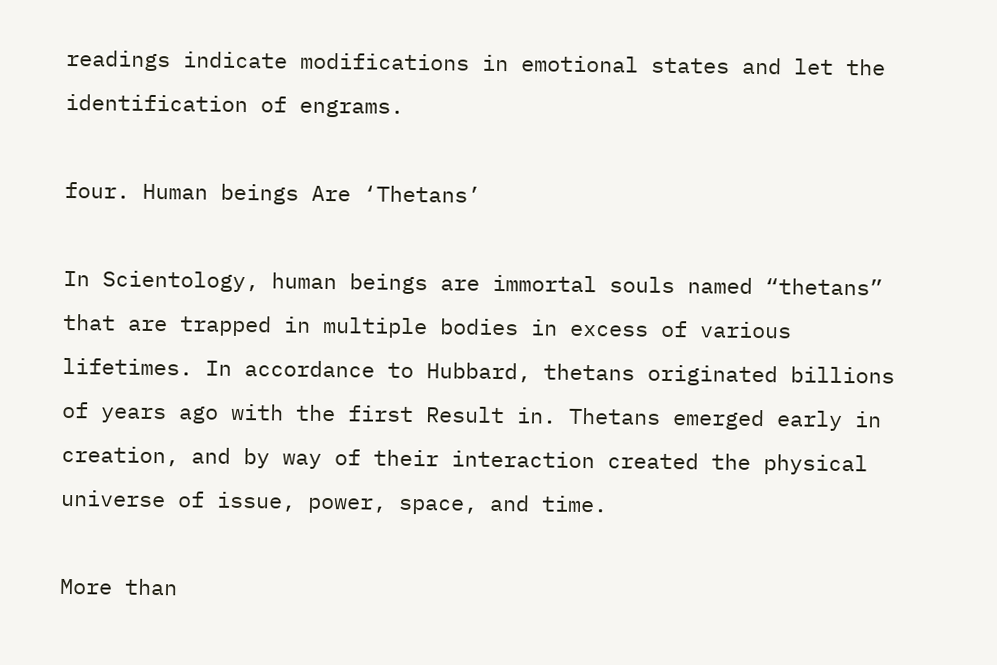readings indicate modifications in emotional states and let the identification of engrams.

four. Human beings Are ‘Thetans’

In Scientology, human beings are immortal souls named “thetans” that are trapped in multiple bodies in excess of various lifetimes. In accordance to Hubbard, thetans originated billions of years ago with the first Result in. Thetans emerged early in creation, and by way of their interaction created the physical universe of issue, power, space, and time.

More than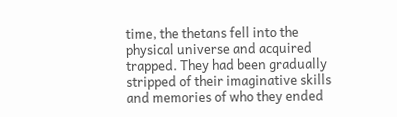time, the thetans fell into the physical universe and acquired trapped. They had been gradually stripped of their imaginative skills and memories of who they ended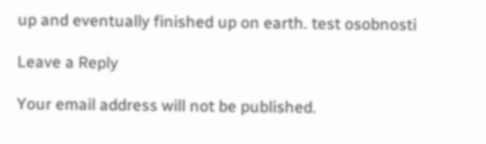up and eventually finished up on earth. test osobnosti

Leave a Reply

Your email address will not be published.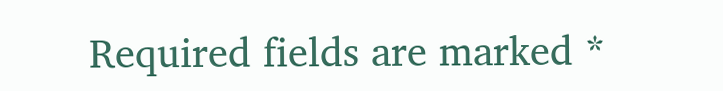Required fields are marked *